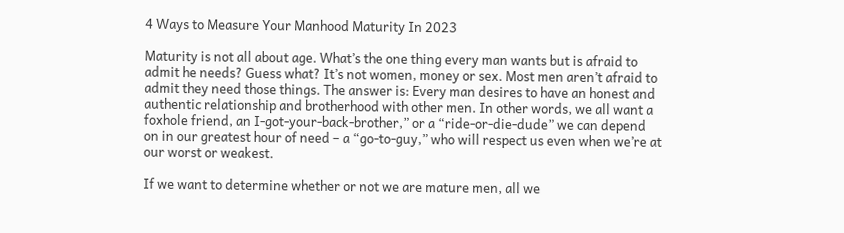4 Ways to Measure Your Manhood Maturity In 2023

Maturity is not all about age. What’s the one thing every man wants but is afraid to admit he needs? Guess what? It’s not women, money or sex. Most men aren’t afraid to admit they need those things. The answer is: Every man desires to have an honest and authentic relationship and brotherhood with other men. In other words, we all want a foxhole friend, an I-got-your-back-brother,” or a “ride-or-die-dude” we can depend on in our greatest hour of need – a “go-to-guy,” who will respect us even when we’re at our worst or weakest.

If we want to determine whether or not we are mature men, all we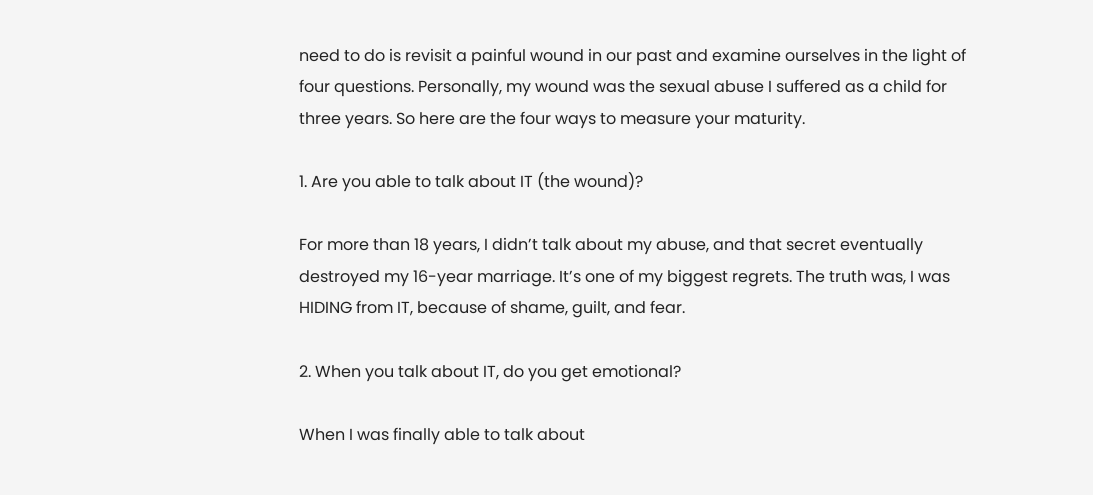need to do is revisit a painful wound in our past and examine ourselves in the light of four questions. Personally, my wound was the sexual abuse I suffered as a child for three years. So here are the four ways to measure your maturity.

1. Are you able to talk about IT (the wound)?

For more than 18 years, I didn’t talk about my abuse, and that secret eventually destroyed my 16-year marriage. It’s one of my biggest regrets. The truth was, I was HIDING from IT, because of shame, guilt, and fear.

2. When you talk about IT, do you get emotional?

When I was finally able to talk about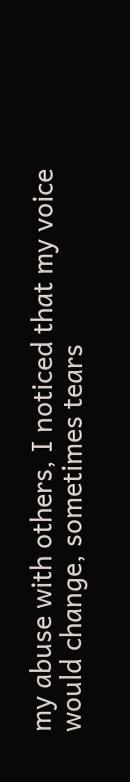my abuse with others, I noticed that my voice would change, sometimes tears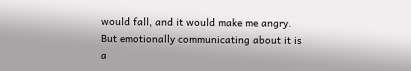would fall, and it would make me angry. But emotionally communicating about it is a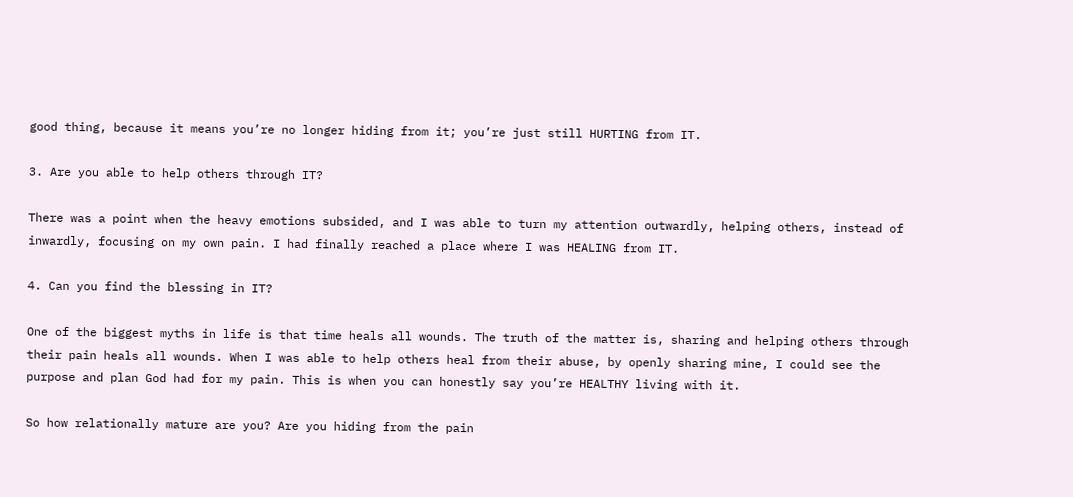good thing, because it means you’re no longer hiding from it; you’re just still HURTING from IT.

3. Are you able to help others through IT?

There was a point when the heavy emotions subsided, and I was able to turn my attention outwardly, helping others, instead of inwardly, focusing on my own pain. I had finally reached a place where I was HEALING from IT.

4. Can you find the blessing in IT?

One of the biggest myths in life is that time heals all wounds. The truth of the matter is, sharing and helping others through their pain heals all wounds. When I was able to help others heal from their abuse, by openly sharing mine, I could see the purpose and plan God had for my pain. This is when you can honestly say you’re HEALTHY living with it.

So how relationally mature are you? Are you hiding from the pain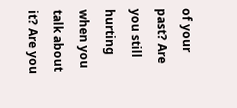of your past? Are you still hurting when you talk about it? Are you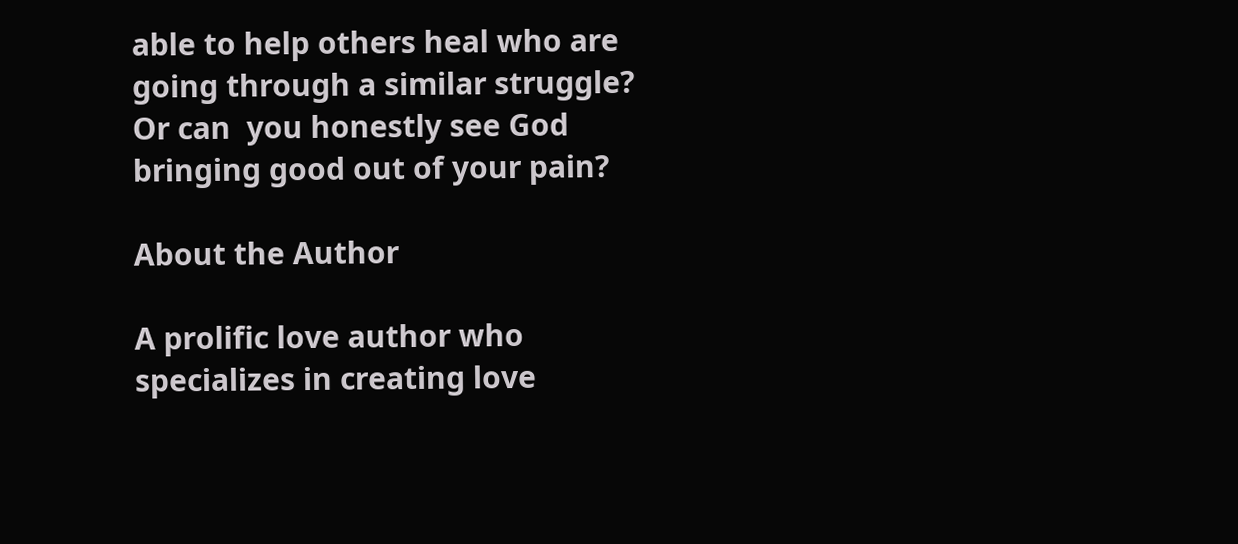able to help others heal who are going through a similar struggle? Or can  you honestly see God bringing good out of your pain?

About the Author

A prolific love author who specializes in creating love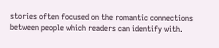stories often focused on the romantic connections between people which readers can identify with.